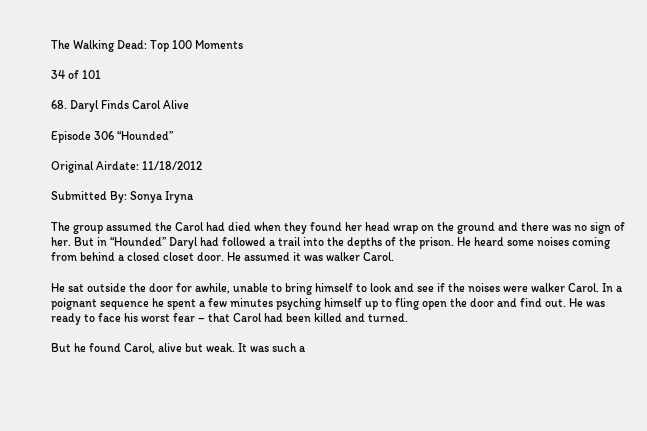The Walking Dead: Top 100 Moments

34 of 101

68. Daryl Finds Carol Alive

Episode 306 “Hounded”

Original Airdate: 11/18/2012

Submitted By: Sonya Iryna

The group assumed the Carol had died when they found her head wrap on the ground and there was no sign of her. But in “Hounded” Daryl had followed a trail into the depths of the prison. He heard some noises coming from behind a closed closet door. He assumed it was walker Carol.

He sat outside the door for awhile, unable to bring himself to look and see if the noises were walker Carol. In a poignant sequence he spent a few minutes psyching himself up to fling open the door and find out. He was ready to face his worst fear – that Carol had been killed and turned.

But he found Carol, alive but weak. It was such a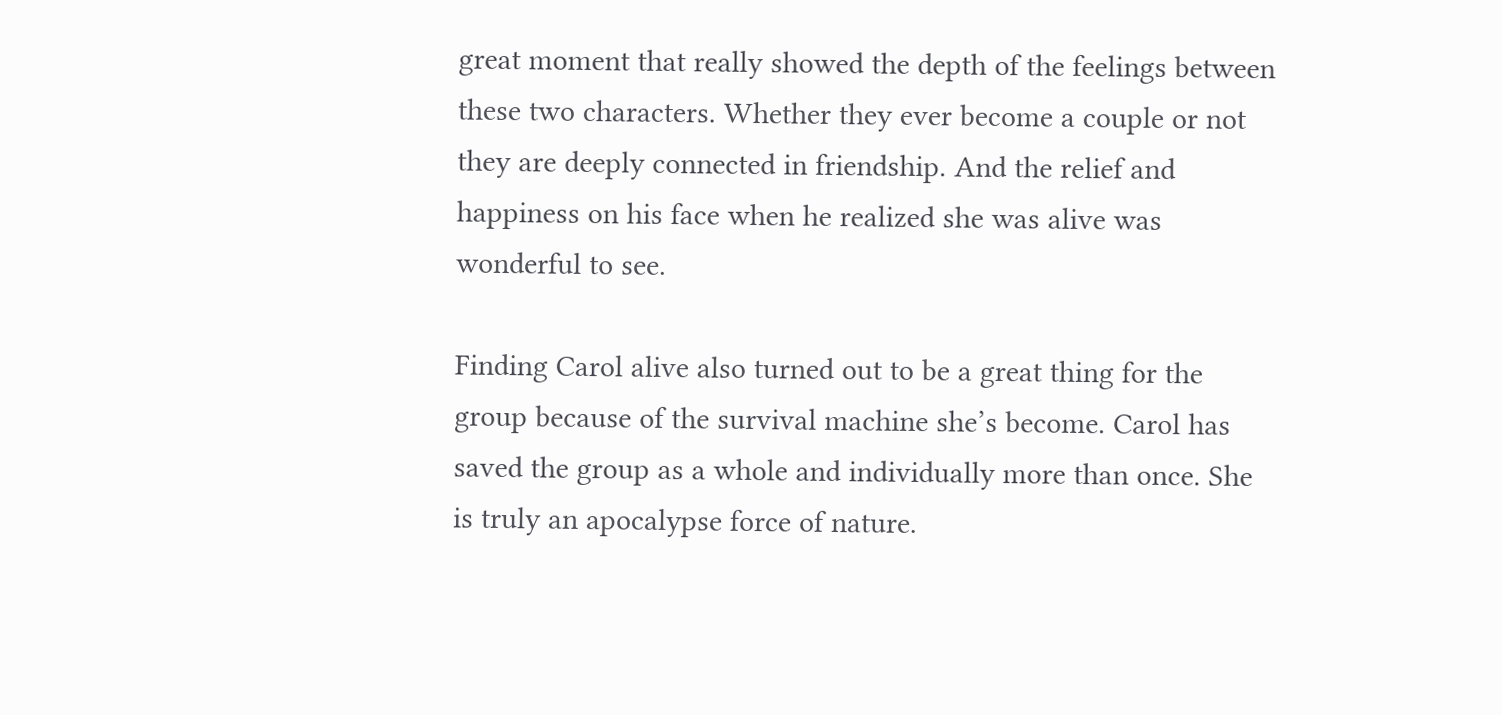great moment that really showed the depth of the feelings between these two characters. Whether they ever become a couple or not they are deeply connected in friendship. And the relief and happiness on his face when he realized she was alive was wonderful to see.

Finding Carol alive also turned out to be a great thing for the group because of the survival machine she’s become. Carol has saved the group as a whole and individually more than once. She is truly an apocalypse force of nature.